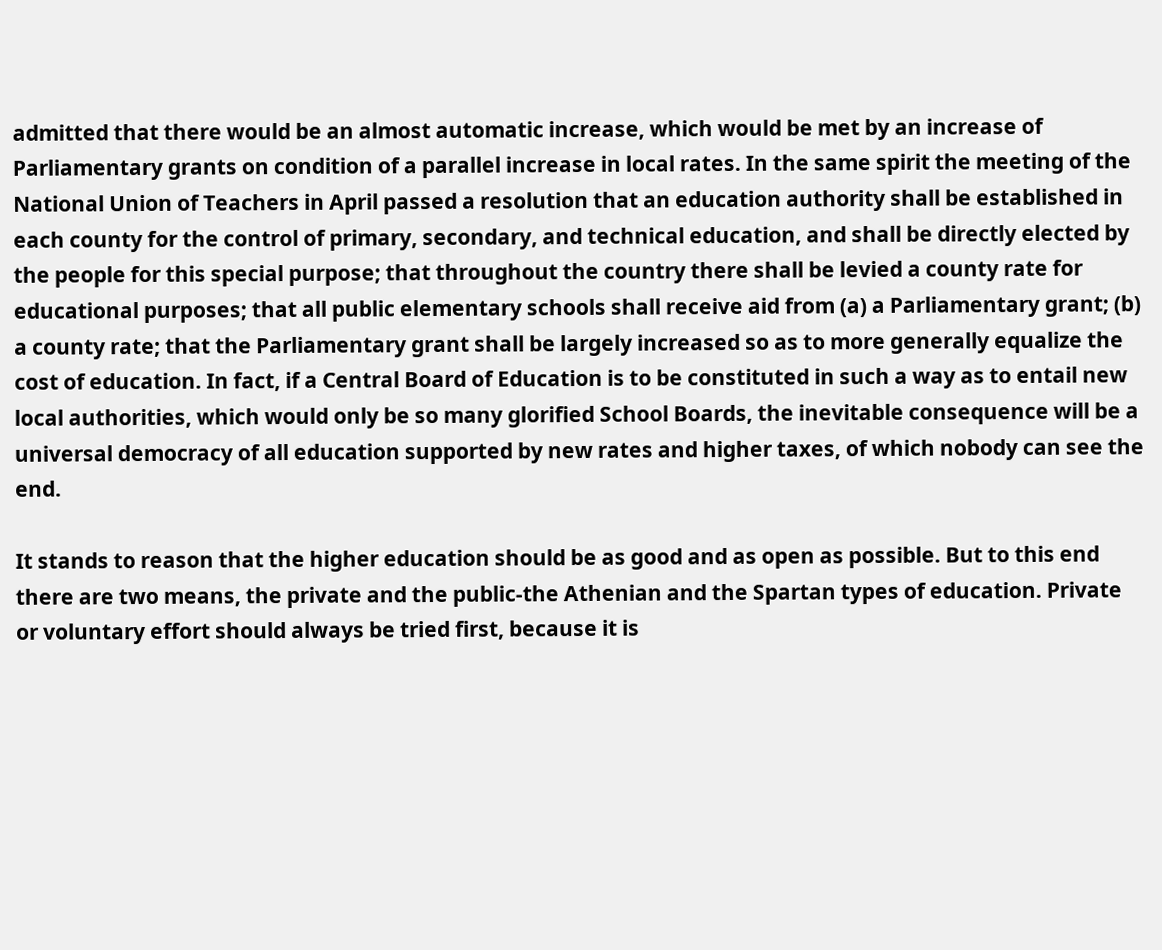admitted that there would be an almost automatic increase, which would be met by an increase of Parliamentary grants on condition of a parallel increase in local rates. In the same spirit the meeting of the National Union of Teachers in April passed a resolution that an education authority shall be established in each county for the control of primary, secondary, and technical education, and shall be directly elected by the people for this special purpose; that throughout the country there shall be levied a county rate for educational purposes; that all public elementary schools shall receive aid from (a) a Parliamentary grant; (b) a county rate; that the Parliamentary grant shall be largely increased so as to more generally equalize the cost of education. In fact, if a Central Board of Education is to be constituted in such a way as to entail new local authorities, which would only be so many glorified School Boards, the inevitable consequence will be a universal democracy of all education supported by new rates and higher taxes, of which nobody can see the end.

It stands to reason that the higher education should be as good and as open as possible. But to this end there are two means, the private and the public-the Athenian and the Spartan types of education. Private or voluntary effort should always be tried first, because it is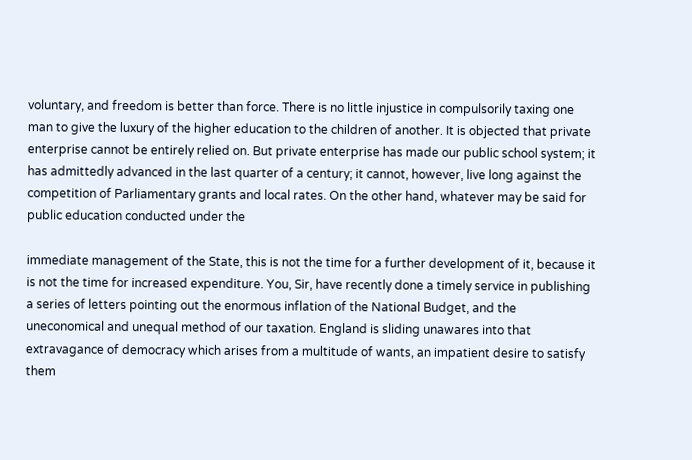voluntary, and freedom is better than force. There is no little injustice in compulsorily taxing one man to give the luxury of the higher education to the children of another. It is objected that private enterprise cannot be entirely relied on. But private enterprise has made our public school system; it has admittedly advanced in the last quarter of a century; it cannot, however, live long against the competition of Parliamentary grants and local rates. On the other hand, whatever may be said for public education conducted under the

immediate management of the State, this is not the time for a further development of it, because it is not the time for increased expenditure. You, Sir, have recently done a timely service in publishing a series of letters pointing out the enormous inflation of the National Budget, and the uneconomical and unequal method of our taxation. England is sliding unawares into that extravagance of democracy which arises from a multitude of wants, an impatient desire to satisfy them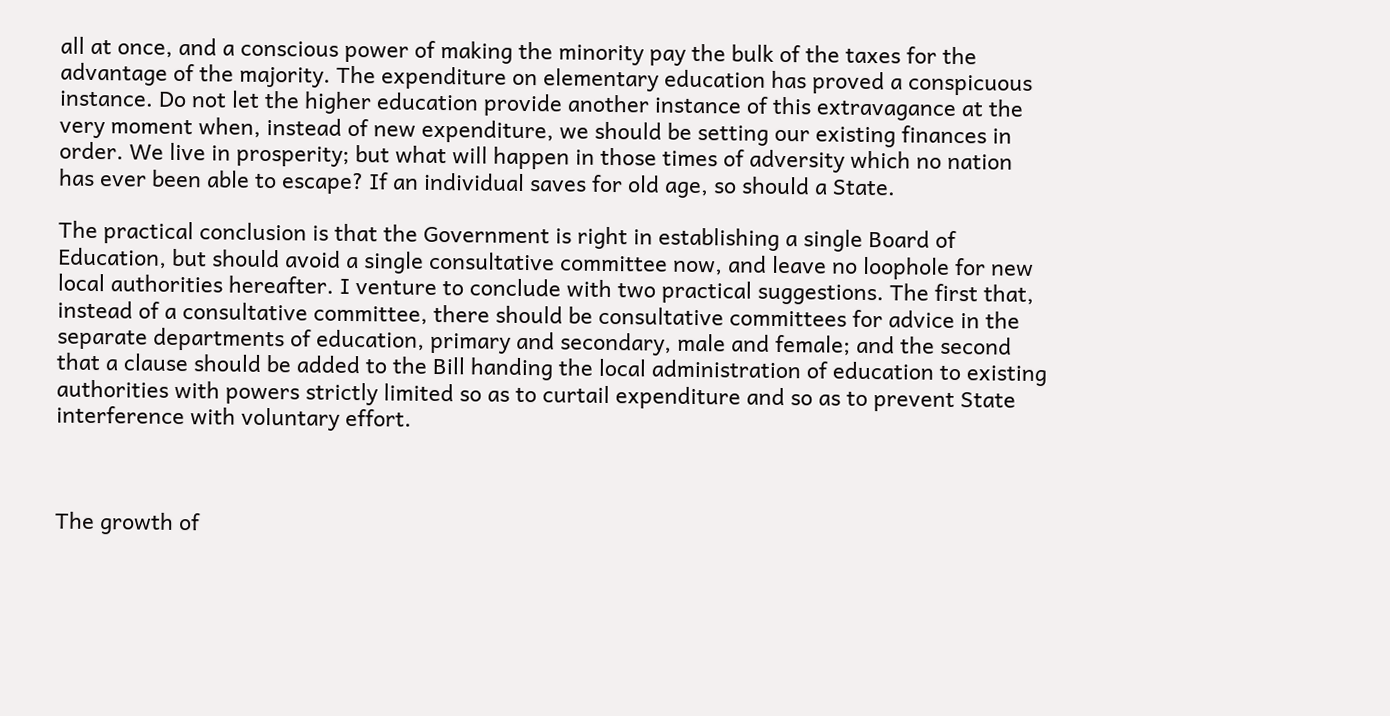all at once, and a conscious power of making the minority pay the bulk of the taxes for the advantage of the majority. The expenditure on elementary education has proved a conspicuous instance. Do not let the higher education provide another instance of this extravagance at the very moment when, instead of new expenditure, we should be setting our existing finances in order. We live in prosperity; but what will happen in those times of adversity which no nation has ever been able to escape? If an individual saves for old age, so should a State.

The practical conclusion is that the Government is right in establishing a single Board of Education, but should avoid a single consultative committee now, and leave no loophole for new local authorities hereafter. I venture to conclude with two practical suggestions. The first that, instead of a consultative committee, there should be consultative committees for advice in the separate departments of education, primary and secondary, male and female; and the second that a clause should be added to the Bill handing the local administration of education to existing authorities with powers strictly limited so as to curtail expenditure and so as to prevent State interference with voluntary effort.



The growth of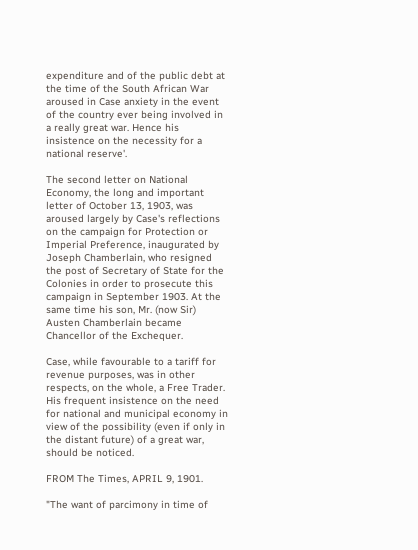expenditure and of the public debt at the time of the South African War aroused in Case anxiety in the event of the country ever being involved in a really great war. Hence his insistence on the necessity for a national reserve'.

The second letter on National Economy, the long and important letter of October 13, 1903, was aroused largely by Case's reflections on the campaign for Protection or Imperial Preference, inaugurated by Joseph Chamberlain, who resigned the post of Secretary of State for the Colonies in order to prosecute this campaign in September 1903. At the same time his son, Mr. (now Sir) Austen Chamberlain became Chancellor of the Exchequer.

Case, while favourable to a tariff for revenue purposes, was in other respects, on the whole, a Free Trader. His frequent insistence on the need for national and municipal economy in view of the possibility (even if only in the distant future) of a great war, should be noticed.

FROM The Times, APRIL 9, 1901.

"The want of parcimony in time of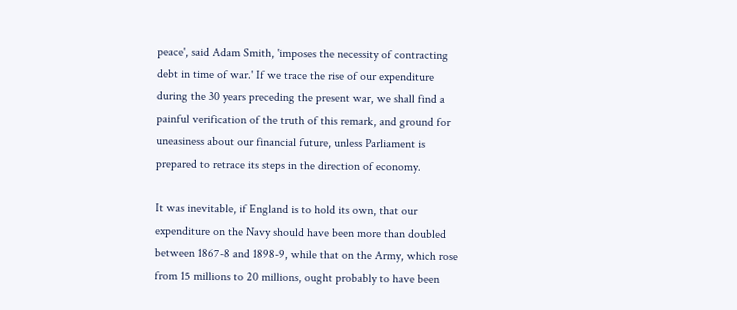peace', said Adam Smith, 'imposes the necessity of contracting debt in time of war.' If we trace the rise of our expenditure during the 30 years preceding the present war, we shall find a painful verification of the truth of this remark, and ground for uneasiness about our financial future, unless Parliament is prepared to retrace its steps in the direction of economy.

It was inevitable, if England is to hold its own, that our expenditure on the Navy should have been more than doubled between 1867-8 and 1898-9, while that on the Army, which rose from 15 millions to 20 millions, ought probably to have been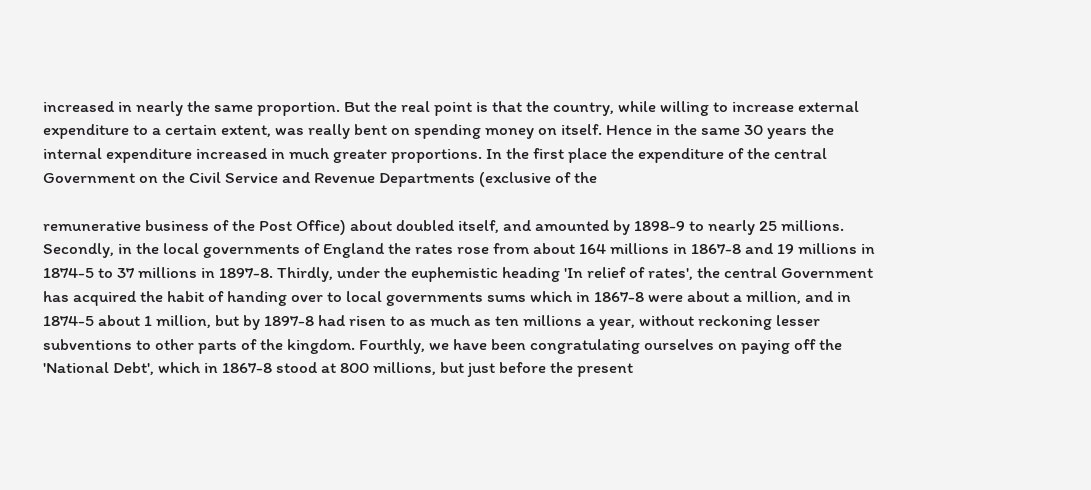increased in nearly the same proportion. But the real point is that the country, while willing to increase external expenditure to a certain extent, was really bent on spending money on itself. Hence in the same 30 years the internal expenditure increased in much greater proportions. In the first place the expenditure of the central Government on the Civil Service and Revenue Departments (exclusive of the

remunerative business of the Post Office) about doubled itself, and amounted by 1898-9 to nearly 25 millions. Secondly, in the local governments of England the rates rose from about 164 millions in 1867-8 and 19 millions in 1874-5 to 37 millions in 1897-8. Thirdly, under the euphemistic heading 'In relief of rates', the central Government has acquired the habit of handing over to local governments sums which in 1867-8 were about a million, and in 1874-5 about 1 million, but by 1897-8 had risen to as much as ten millions a year, without reckoning lesser subventions to other parts of the kingdom. Fourthly, we have been congratulating ourselves on paying off the 'National Debt', which in 1867-8 stood at 800 millions, but just before the present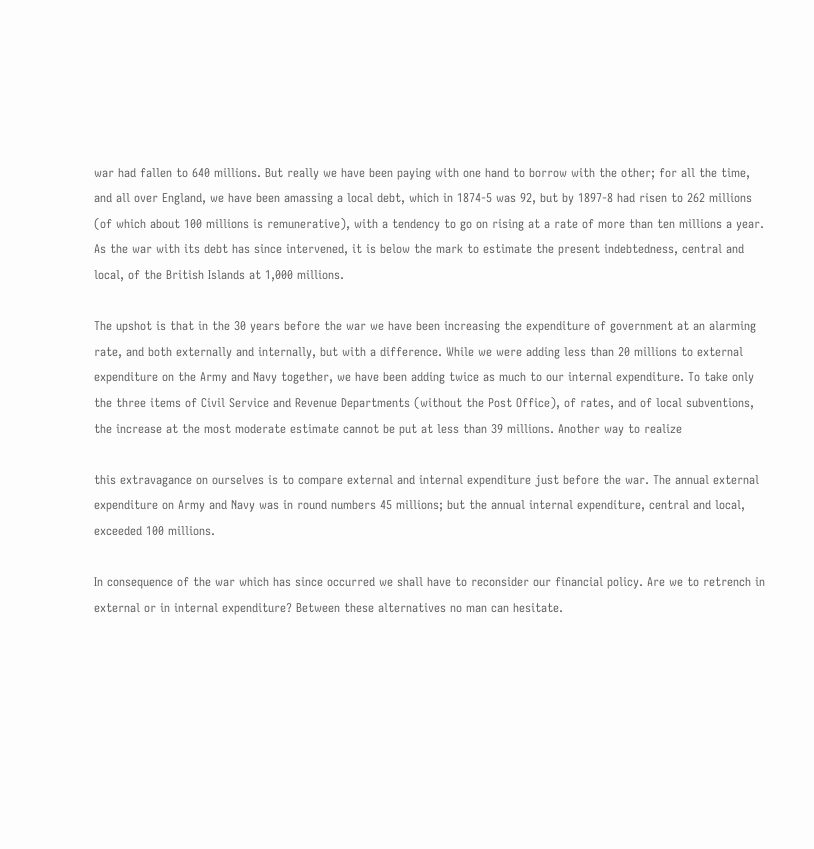war had fallen to 640 millions. But really we have been paying with one hand to borrow with the other; for all the time, and all over England, we have been amassing a local debt, which in 1874-5 was 92, but by 1897-8 had risen to 262 millions (of which about 100 millions is remunerative), with a tendency to go on rising at a rate of more than ten millions a year. As the war with its debt has since intervened, it is below the mark to estimate the present indebtedness, central and local, of the British Islands at 1,000 millions.

The upshot is that in the 30 years before the war we have been increasing the expenditure of government at an alarming rate, and both externally and internally, but with a difference. While we were adding less than 20 millions to external expenditure on the Army and Navy together, we have been adding twice as much to our internal expenditure. To take only the three items of Civil Service and Revenue Departments (without the Post Office), of rates, and of local subventions, the increase at the most moderate estimate cannot be put at less than 39 millions. Another way to realize

this extravagance on ourselves is to compare external and internal expenditure just before the war. The annual external expenditure on Army and Navy was in round numbers 45 millions; but the annual internal expenditure, central and local, exceeded 100 millions.

In consequence of the war which has since occurred we shall have to reconsider our financial policy. Are we to retrench in external or in internal expenditure? Between these alternatives no man can hesitate.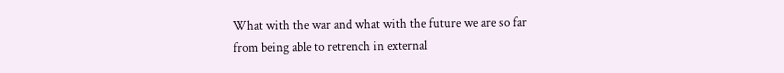What with the war and what with the future we are so far from being able to retrench in external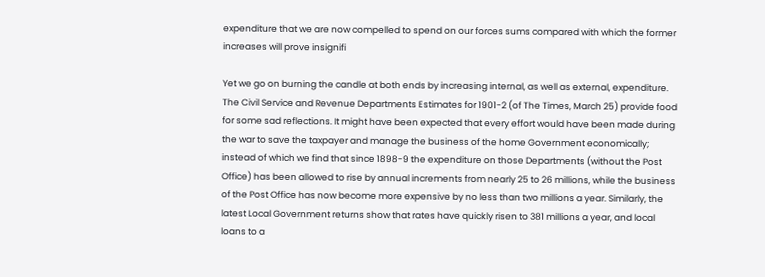expenditure that we are now compelled to spend on our forces sums compared with which the former increases will prove insignifi

Yet we go on burning the candle at both ends by increasing internal, as well as external, expenditure. The Civil Service and Revenue Departments Estimates for 1901-2 (of The Times, March 25) provide food for some sad reflections. It might have been expected that every effort would have been made during the war to save the taxpayer and manage the business of the home Government economically; instead of which we find that since 1898-9 the expenditure on those Departments (without the Post Office) has been allowed to rise by annual increments from nearly 25 to 26 millions, while the business of the Post Office has now become more expensive by no less than two millions a year. Similarly, the latest Local Government returns show that rates have quickly risen to 381 millions a year, and local loans to a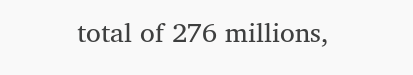total of 276 millions,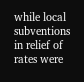while local subventions in relief of rates were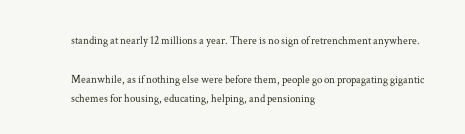standing at nearly 12 millions a year. There is no sign of retrenchment anywhere.

Meanwhile, as if nothing else were before them, people go on propagating gigantic schemes for housing, educating, helping, and pensioning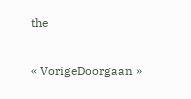the

« VorigeDoorgaan »